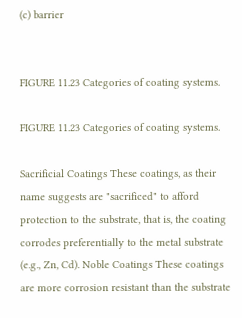(c) barrier


FIGURE 11.23 Categories of coating systems.

FIGURE 11.23 Categories of coating systems.

Sacrificial Coatings These coatings, as their name suggests are "sacrificed" to afford protection to the substrate, that is, the coating corrodes preferentially to the metal substrate (e.g., Zn, Cd). Noble Coatings These coatings are more corrosion resistant than the substrate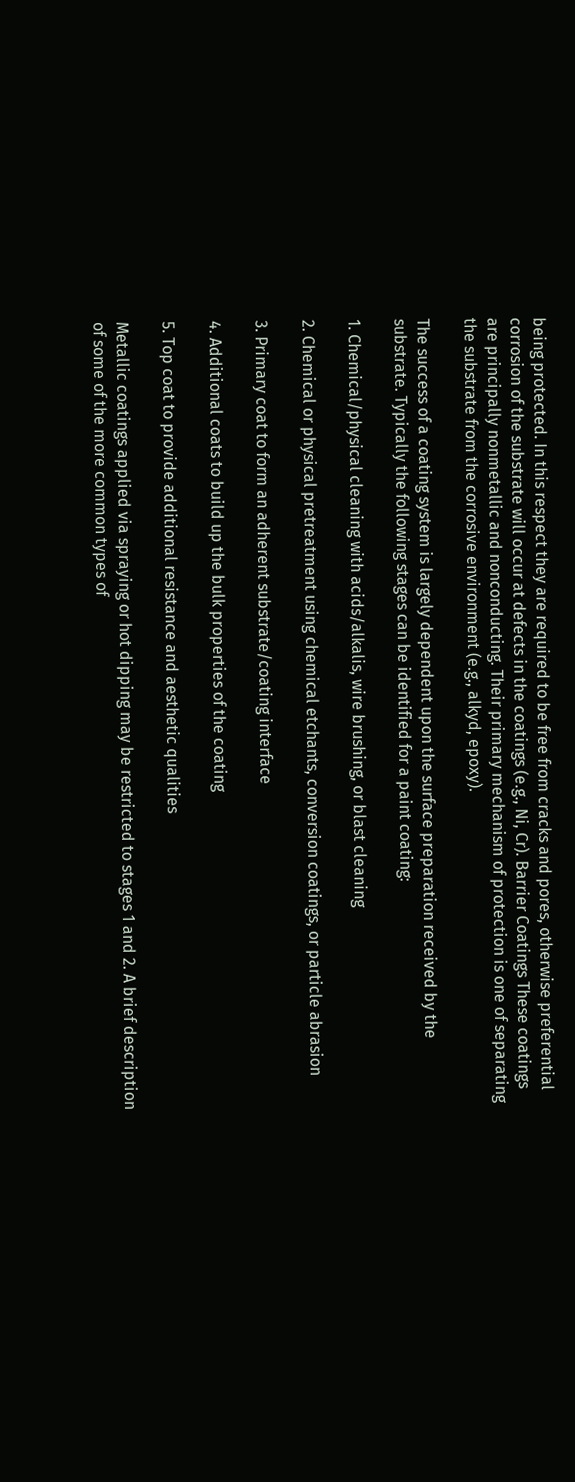being protected. In this respect they are required to be free from cracks and pores, otherwise preferential corrosion of the substrate will occur at defects in the coatings (e.g., Ni, Cr). Barrier Coatings These coatings are principally nonmetallic and nonconducting. Their primary mechanism of protection is one of separating the substrate from the corrosive environment (e.g., alkyd, epoxy).

The success of a coating system is largely dependent upon the surface preparation received by the substrate. Typically the following stages can be identified for a paint coating:

1. Chemical/physical cleaning with acids/alkalis, wire brushing, or blast cleaning

2. Chemical or physical pretreatment using chemical etchants, conversion coatings, or particle abrasion

3. Primary coat to form an adherent substrate/coating interface

4. Additional coats to build up the bulk properties of the coating

5. Top coat to provide additional resistance and aesthetic qualities

Metallic coatings applied via spraying or hot dipping may be restricted to stages 1 and 2. A brief description of some of the more common types of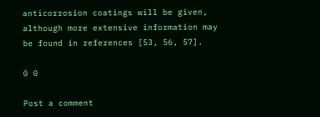anticorrosion coatings will be given, although more extensive information may be found in references [53, 56, 57].

0 0

Post a comment